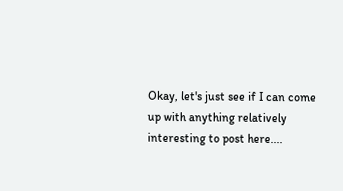Okay, let's just see if I can come up with anything relatively interesting to post here....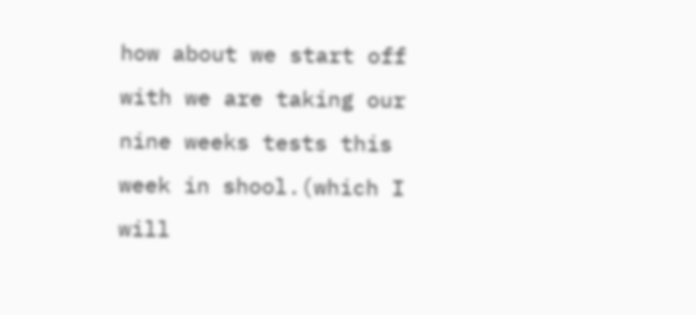how about we start off with we are taking our nine weeks tests this week in shool.(which I will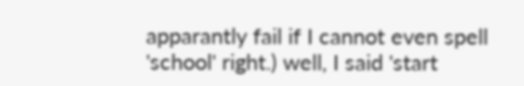apparantly fail if I cannot even spell 'school' right.) well, I said 'start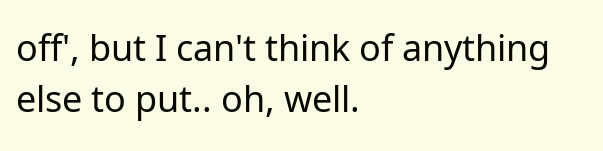off', but I can't think of anything else to put.. oh, well.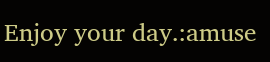Enjoy your day.:amuse